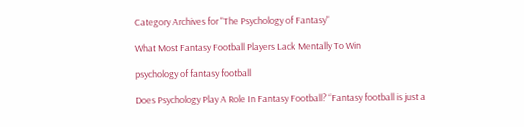Category Archives for "The Psychology of Fantasy"

What Most Fantasy Football Players Lack Mentally To Win

psychology of fantasy football

Does Psychology Play A Role In Fantasy Football? “Fantasy football is just a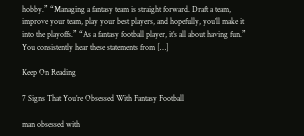hobby.” “Managing a fantasy team is straight forward. Draft a team, improve your team, play your best players, and hopefully, you’ll make it into the playoffs.” “As a fantasy football player, it’s all about having fun.” You consistently hear these statements from […]

Keep On Reading

7 Signs That You’re Obsessed With Fantasy Football

man obsessed with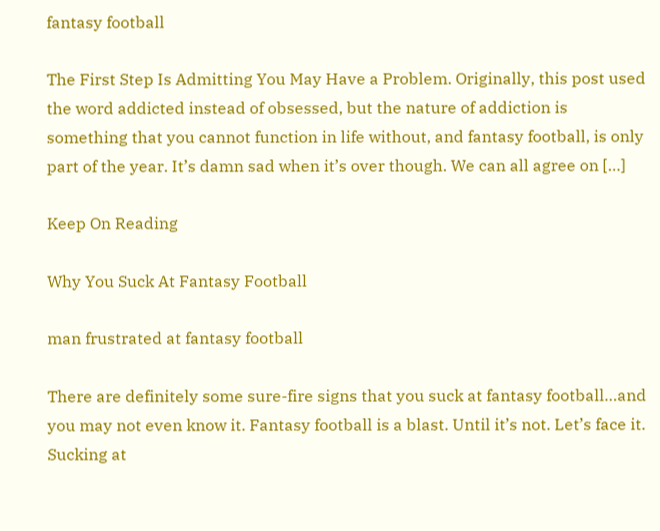fantasy football

The First Step Is Admitting You May Have a Problem. Originally, this post used the word addicted instead of obsessed, but the nature of addiction is something that you cannot function in life without, and fantasy football, is only part of the year. It’s damn sad when it’s over though. We can all agree on […]

Keep On Reading

Why You Suck At Fantasy Football

man frustrated at fantasy football

There are definitely some sure-fire signs that you suck at fantasy football…and you may not even know it. Fantasy football is a blast. Until it’s not. Let’s face it. Sucking at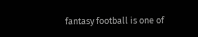fantasy football is one of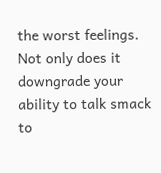the worst feelings. Not only does it downgrade your ability to talk smack to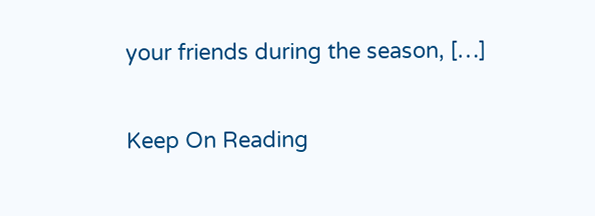your friends during the season, […]

Keep On Reading